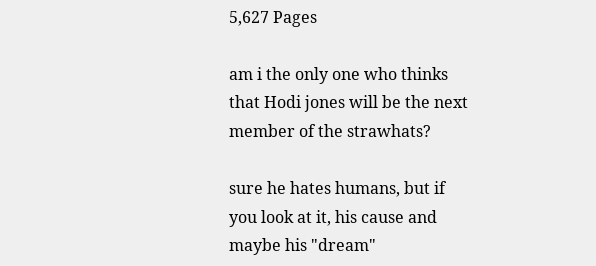5,627 Pages

am i the only one who thinks that Hodi jones will be the next member of the strawhats?

sure he hates humans, but if you look at it, his cause and maybe his "dream"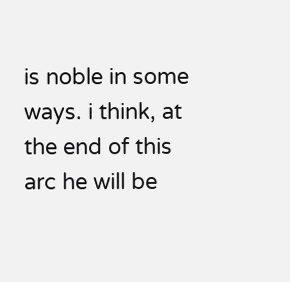is noble in some ways. i think, at the end of this arc he will be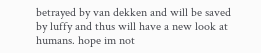betrayed by van dekken and will be saved by luffy and thus will have a new look at humans. hope im not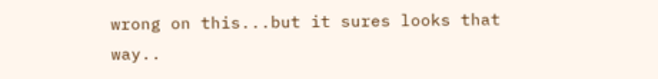wrong on this...but it sures looks that way..